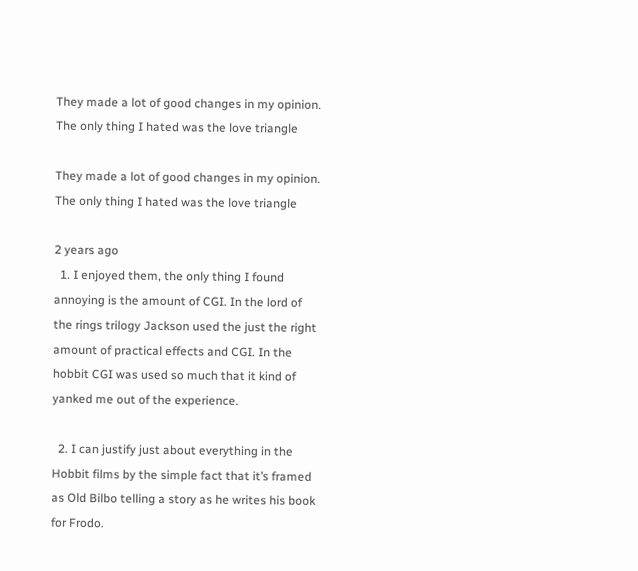They made a lot of good changes in my opinion. The only thing I hated was the love triangle

They made a lot of good changes in my opinion. The only thing I hated was the love triangle

2 years ago
  1. I enjoyed them, the only thing I found annoying is the amount of CGI. In the lord of the rings trilogy Jackson used the just the right amount of practical effects and CGI. In the hobbit CGI was used so much that it kind of yanked me out of the experience.

  2. I can justify just about everything in the Hobbit films by the simple fact that it’s framed as Old Bilbo telling a story as he writes his book for Frodo.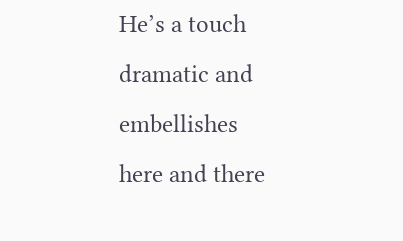He’s a touch dramatic and embellishes here and there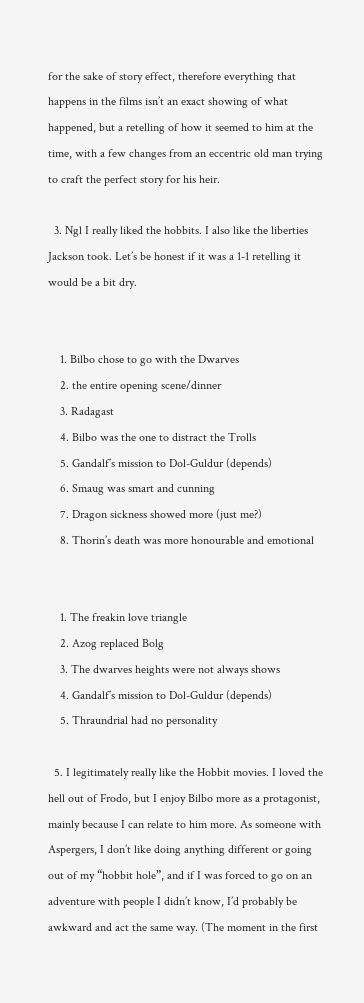for the sake of story effect, therefore everything that happens in the films isn’t an exact showing of what happened, but a retelling of how it seemed to him at the time, with a few changes from an eccentric old man trying to craft the perfect story for his heir.

  3. Ngl I really liked the hobbits. I also like the liberties Jackson took. Let’s be honest if it was a 1-1 retelling it would be a bit dry.


    1. Bilbo chose to go with the Dwarves
    2. the entire opening scene/dinner
    3. Radagast
    4. Bilbo was the one to distract the Trolls
    5. Gandalf’s mission to Dol-Guldur (depends)
    6. Smaug was smart and cunning
    7. Dragon sickness showed more (just me?)
    8. Thorin’s death was more honourable and emotional


    1. The freakin love triangle
    2. Azog replaced Bolg
    3. The dwarves heights were not always shows
    4. Gandalf’s mission to Dol-Guldur (depends)
    5. Thraundrial had no personality

  5. I legitimately really like the Hobbit movies. I loved the hell out of Frodo, but I enjoy Bilbo more as a protagonist, mainly because I can relate to him more. As someone with Aspergers, I don’t like doing anything different or going out of my “hobbit hole”, and if I was forced to go on an adventure with people I didn’t know, I’d probably be awkward and act the same way. (The moment in the first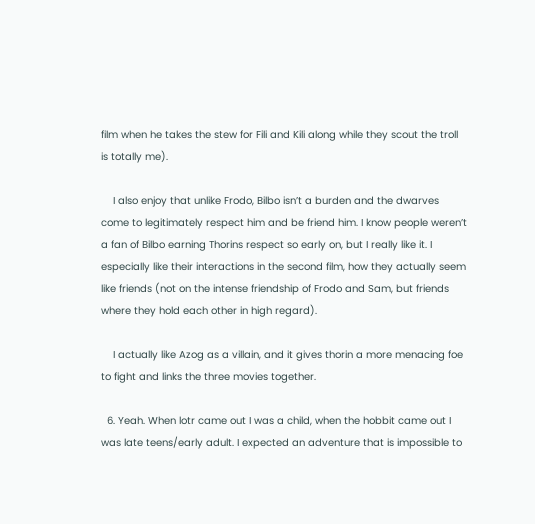film when he takes the stew for Fili and Kili along while they scout the troll is totally me).

    I also enjoy that unlike Frodo, Bilbo isn’t a burden and the dwarves come to legitimately respect him and be friend him. I know people weren’t a fan of Bilbo earning Thorins respect so early on, but I really like it. I especially like their interactions in the second film, how they actually seem like friends (not on the intense friendship of Frodo and Sam, but friends where they hold each other in high regard).

    I actually like Azog as a villain, and it gives thorin a more menacing foe to fight and links the three movies together.

  6. Yeah. When lotr came out I was a child, when the hobbit came out I was late teens/early adult. I expected an adventure that is impossible to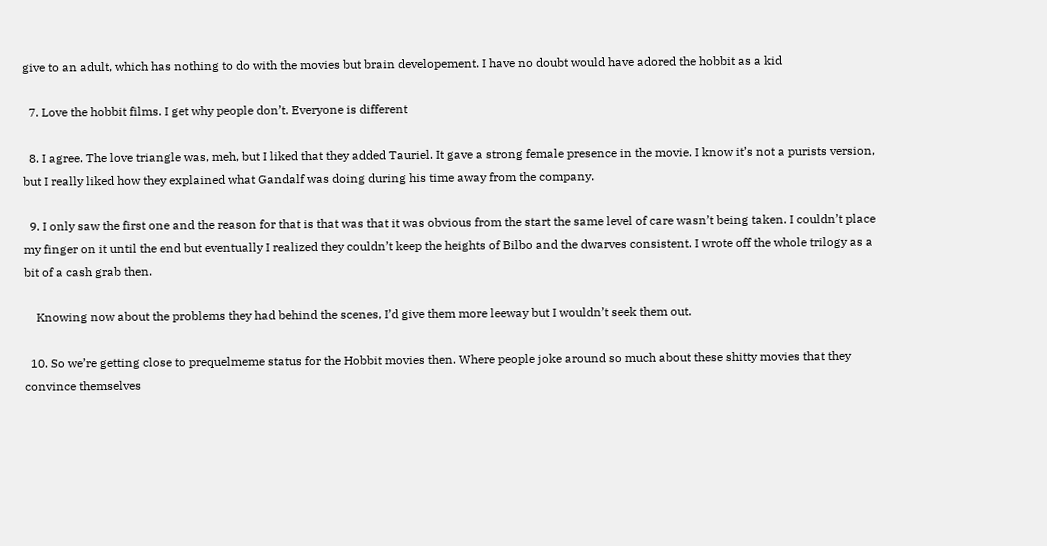give to an adult, which has nothing to do with the movies but brain developement. I have no doubt would have adored the hobbit as a kid

  7. Love the hobbit films. I get why people don’t. Everyone is different

  8. I agree. The love triangle was, meh, but I liked that they added Tauriel. It gave a strong female presence in the movie. I know it’s not a purists version, but I really liked how they explained what Gandalf was doing during his time away from the company.

  9. I only saw the first one and the reason for that is that was that it was obvious from the start the same level of care wasn’t being taken. I couldn’t place my finger on it until the end but eventually I realized they couldn’t keep the heights of Bilbo and the dwarves consistent. I wrote off the whole trilogy as a bit of a cash grab then.

    Knowing now about the problems they had behind the scenes, I’d give them more leeway but I wouldn’t seek them out.

  10. So we’re getting close to prequelmeme status for the Hobbit movies then. Where people joke around so much about these shitty movies that they convince themselves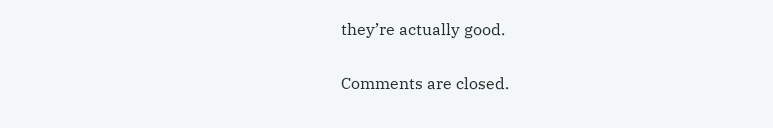they’re actually good.

Comments are closed.